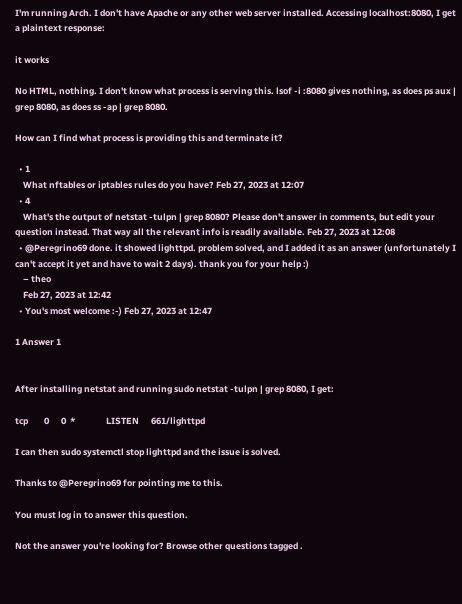I'm running Arch. I don't have Apache or any other web server installed. Accessing localhost:8080, I get a plaintext response:

it works

No HTML, nothing. I don't know what process is serving this. lsof -i :8080 gives nothing, as does ps aux | grep 8080, as does ss -ap | grep 8080.

How can I find what process is providing this and terminate it?

  • 1
    What nftables or iptables rules do you have? Feb 27, 2023 at 12:07
  • 4
    What's the output of netstat -tulpn | grep 8080? Please don't answer in comments, but edit your question instead. That way all the relevant info is readily available. Feb 27, 2023 at 12:08
  • @Peregrino69 done. it showed lighttpd. problem solved, and I added it as an answer (unfortunately I can't accept it yet and have to wait 2 days). thank you for your help :)
    – theo
    Feb 27, 2023 at 12:42
  • You's most welcome :-) Feb 27, 2023 at 12:47

1 Answer 1


After installing netstat and running sudo netstat -tulpn | grep 8080, I get:

tcp        0      0  *               LISTEN      661/lighttpd

I can then sudo systemctl stop lighttpd and the issue is solved.

Thanks to @Peregrino69 for pointing me to this.

You must log in to answer this question.

Not the answer you're looking for? Browse other questions tagged .